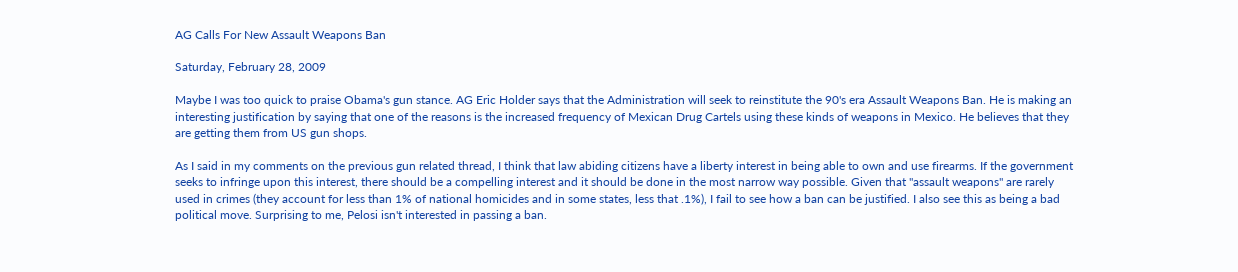AG Calls For New Assault Weapons Ban

Saturday, February 28, 2009

Maybe I was too quick to praise Obama's gun stance. AG Eric Holder says that the Administration will seek to reinstitute the 90's era Assault Weapons Ban. He is making an interesting justification by saying that one of the reasons is the increased frequency of Mexican Drug Cartels using these kinds of weapons in Mexico. He believes that they are getting them from US gun shops.

As I said in my comments on the previous gun related thread, I think that law abiding citizens have a liberty interest in being able to own and use firearms. If the government seeks to infringe upon this interest, there should be a compelling interest and it should be done in the most narrow way possible. Given that "assault weapons" are rarely used in crimes (they account for less than 1% of national homicides and in some states, less that .1%), I fail to see how a ban can be justified. I also see this as being a bad political move. Surprising to me, Pelosi isn't interested in passing a ban.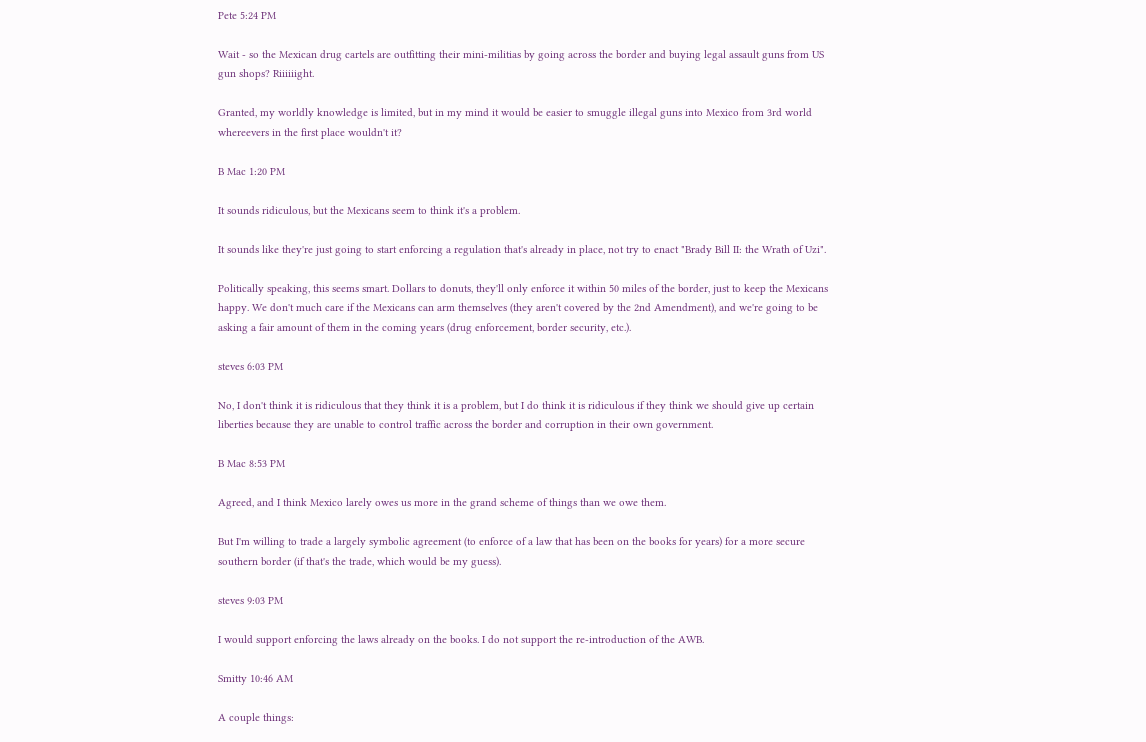Pete 5:24 PM

Wait - so the Mexican drug cartels are outfitting their mini-militias by going across the border and buying legal assault guns from US gun shops? Riiiiiight.

Granted, my worldly knowledge is limited, but in my mind it would be easier to smuggle illegal guns into Mexico from 3rd world whereevers in the first place wouldn't it?

B Mac 1:20 PM

It sounds ridiculous, but the Mexicans seem to think it's a problem.

It sounds like they're just going to start enforcing a regulation that's already in place, not try to enact "Brady Bill II: the Wrath of Uzi".

Politically speaking, this seems smart. Dollars to donuts, they'll only enforce it within 50 miles of the border, just to keep the Mexicans happy. We don't much care if the Mexicans can arm themselves (they aren't covered by the 2nd Amendment), and we're going to be asking a fair amount of them in the coming years (drug enforcement, border security, etc.).

steves 6:03 PM

No, I don't think it is ridiculous that they think it is a problem, but I do think it is ridiculous if they think we should give up certain liberties because they are unable to control traffic across the border and corruption in their own government.

B Mac 8:53 PM

Agreed, and I think Mexico larely owes us more in the grand scheme of things than we owe them.

But I'm willing to trade a largely symbolic agreement (to enforce of a law that has been on the books for years) for a more secure southern border (if that's the trade, which would be my guess).

steves 9:03 PM

I would support enforcing the laws already on the books. I do not support the re-introduction of the AWB.

Smitty 10:46 AM

A couple things: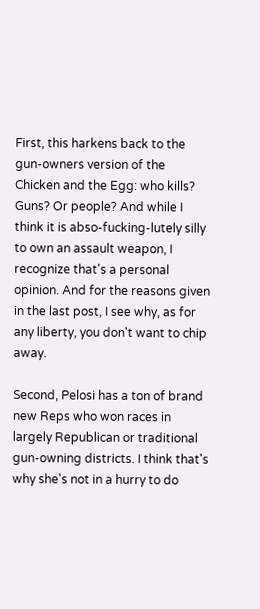First, this harkens back to the gun-owners version of the Chicken and the Egg: who kills? Guns? Or people? And while I think it is abso-fucking-lutely silly to own an assault weapon, I recognize that's a personal opinion. And for the reasons given in the last post, I see why, as for any liberty, you don't want to chip away.

Second, Pelosi has a ton of brand new Reps who won races in largely Republican or traditional gun-owning districts. I think that's why she's not in a hurry to do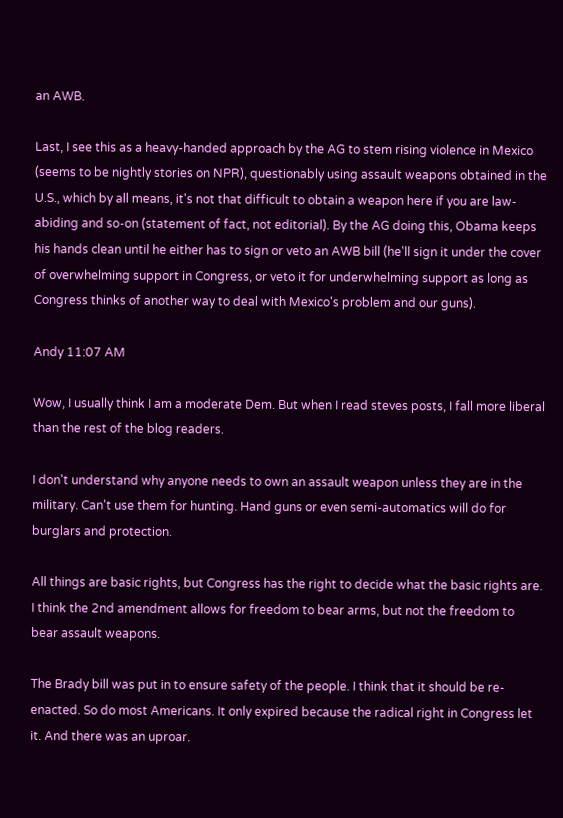an AWB.

Last, I see this as a heavy-handed approach by the AG to stem rising violence in Mexico (seems to be nightly stories on NPR), questionably using assault weapons obtained in the U.S., which by all means, it's not that difficult to obtain a weapon here if you are law-abiding and so-on (statement of fact, not editorial). By the AG doing this, Obama keeps his hands clean until he either has to sign or veto an AWB bill (he'll sign it under the cover of overwhelming support in Congress, or veto it for underwhelming support as long as Congress thinks of another way to deal with Mexico's problem and our guns).

Andy 11:07 AM

Wow, I usually think I am a moderate Dem. But when I read steves posts, I fall more liberal than the rest of the blog readers.

I don't understand why anyone needs to own an assault weapon unless they are in the military. Can't use them for hunting. Hand guns or even semi-automatics will do for burglars and protection.

All things are basic rights, but Congress has the right to decide what the basic rights are. I think the 2nd amendment allows for freedom to bear arms, but not the freedom to bear assault weapons.

The Brady bill was put in to ensure safety of the people. I think that it should be re-enacted. So do most Americans. It only expired because the radical right in Congress let it. And there was an uproar.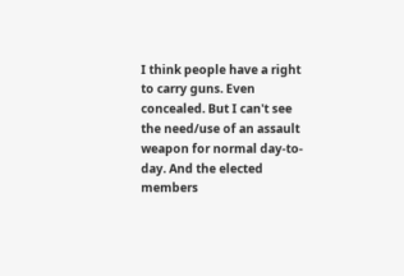I think people have a right to carry guns. Even concealed. But I can't see the need/use of an assault weapon for normal day-to-day. And the elected members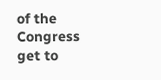of the Congress get to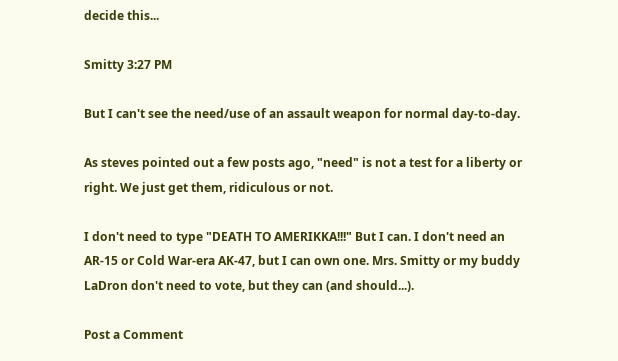decide this...

Smitty 3:27 PM

But I can't see the need/use of an assault weapon for normal day-to-day.

As steves pointed out a few posts ago, "need" is not a test for a liberty or right. We just get them, ridiculous or not.

I don't need to type "DEATH TO AMERIKKA!!!" But I can. I don't need an AR-15 or Cold War-era AK-47, but I can own one. Mrs. Smitty or my buddy LaDron don't need to vote, but they can (and should...).

Post a Comment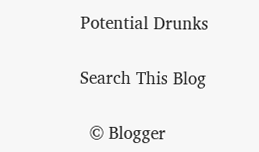Potential Drunks

Search This Blog

  © Blogger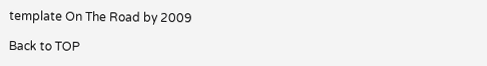template On The Road by 2009

Back to TOP